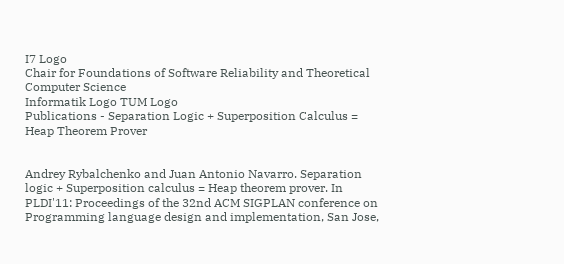I7 Logo
Chair for Foundations of Software Reliability and Theoretical Computer Science
Informatik Logo TUM Logo
Publications - Separation Logic + Superposition Calculus = Heap Theorem Prover


Andrey Rybalchenko and Juan Antonio Navarro. Separation logic + Superposition calculus = Heap theorem prover. In PLDI'11: Proceedings of the 32nd ACM SIGPLAN conference on Programming language design and implementation, San Jose,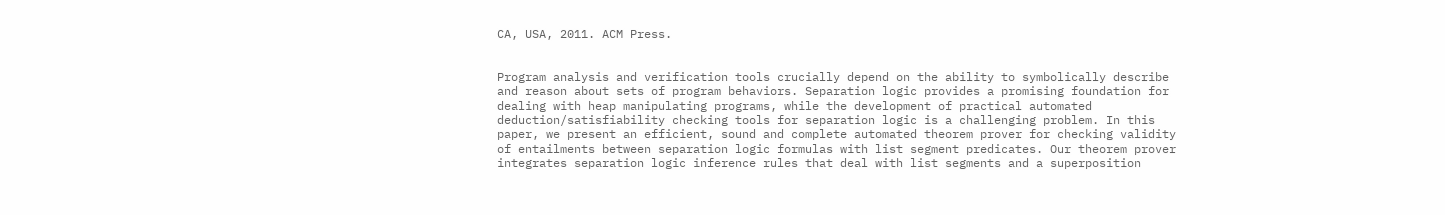CA, USA, 2011. ACM Press.


Program analysis and verification tools crucially depend on the ability to symbolically describe and reason about sets of program behaviors. Separation logic provides a promising foundation for dealing with heap manipulating programs, while the development of practical automated deduction/satisfiability checking tools for separation logic is a challenging problem. In this paper, we present an efficient, sound and complete automated theorem prover for checking validity of entailments between separation logic formulas with list segment predicates. Our theorem prover integrates separation logic inference rules that deal with list segments and a superposition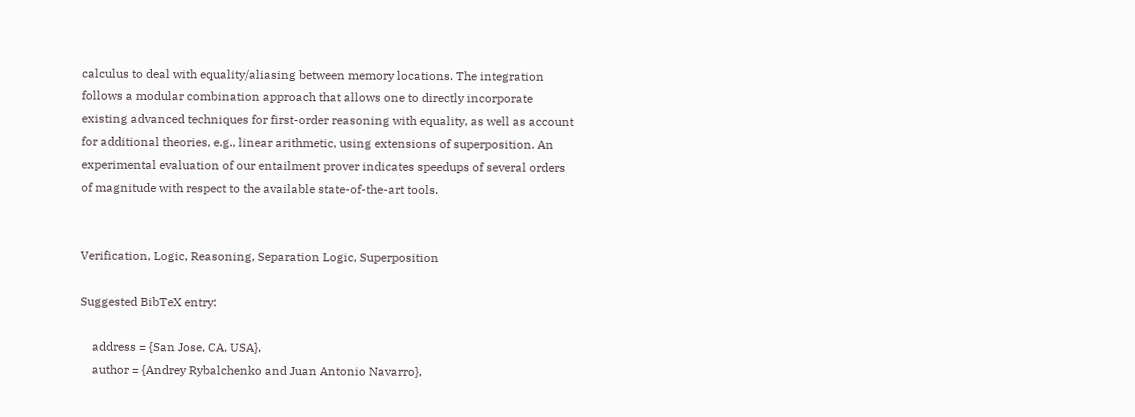calculus to deal with equality/aliasing between memory locations. The integration follows a modular combination approach that allows one to directly incorporate existing advanced techniques for first-order reasoning with equality, as well as account for additional theories, e.g., linear arithmetic, using extensions of superposition. An experimental evaluation of our entailment prover indicates speedups of several orders of magnitude with respect to the available state-of-the-art tools.


Verification, Logic, Reasoning, Separation Logic, Superposition

Suggested BibTeX entry:

    address = {San Jose, CA, USA},
    author = {Andrey Rybalchenko and Juan Antonio Navarro},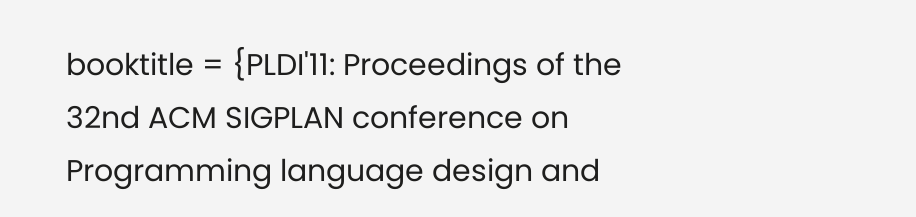booktitle = {PLDI'11: Proceedings of the 32nd ACM SIGPLAN conference on Programming language design and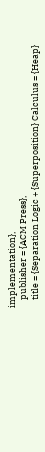implementation},
    publisher = {ACM Press},
    title = {Separation Logic + {Superposition} Calculus = {Heap}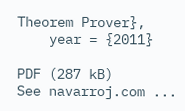Theorem Prover},
    year = {2011}

PDF (287 kB)
See navarroj.com ...